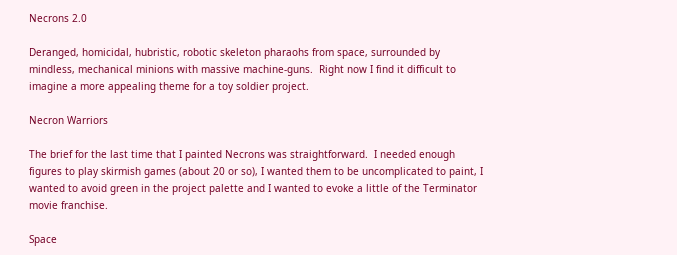Necrons 2.0

Deranged, homicidal, hubristic, robotic skeleton pharaohs from space, surrounded by mindless, mechanical minions with massive machine-guns.  Right now I find it difficult to imagine a more appealing theme for a toy soldier project.

Necron Warriors

The brief for the last time that I painted Necrons was straightforward.  I needed enough figures to play skirmish games (about 20 or so), I wanted them to be uncomplicated to paint, I wanted to avoid green in the project palette and I wanted to evoke a little of the Terminator movie franchise.

Space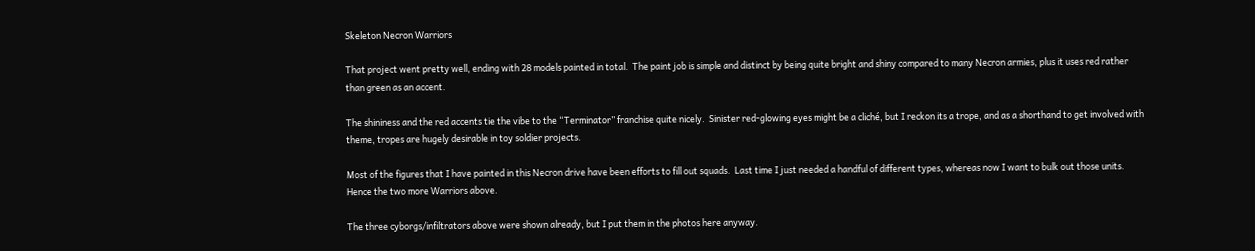Skeleton Necron Warriors

That project went pretty well, ending with 28 models painted in total.  The paint job is simple and distinct by being quite bright and shiny compared to many Necron armies, plus it uses red rather than green as an accent.

The shininess and the red accents tie the vibe to the “Terminator” franchise quite nicely.  Sinister red-glowing eyes might be a cliché, but I reckon its a trope, and as a shorthand to get involved with theme, tropes are hugely desirable in toy soldier projects.

Most of the figures that I have painted in this Necron drive have been efforts to fill out squads.  Last time I just needed a handful of different types, whereas now I want to bulk out those units.  Hence the two more Warriors above.

The three cyborgs/infiltrators above were shown already, but I put them in the photos here anyway.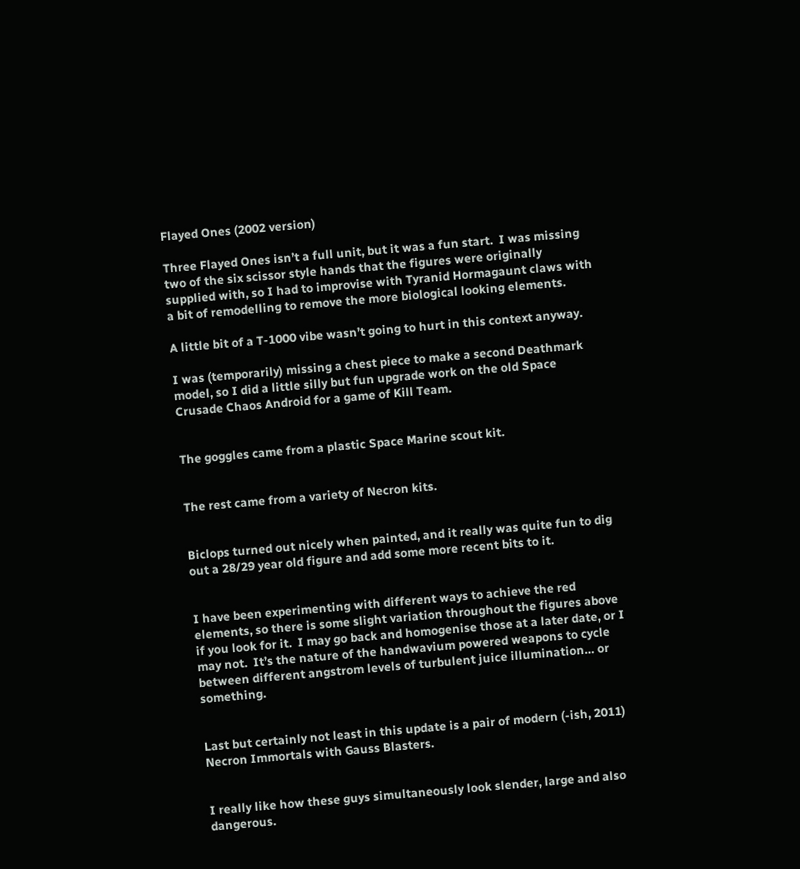Flayed Ones (2002 version)

Three Flayed Ones isn’t a full unit, but it was a fun start.  I was missing two of the six scissor style hands that the figures were originally supplied with, so I had to improvise with Tyranid Hormagaunt claws with a bit of remodelling to remove the more biological looking elements.

A little bit of a T-1000 vibe wasn’t going to hurt in this context anyway.

I was (temporarily) missing a chest piece to make a second Deathmark model, so I did a little silly but fun upgrade work on the old Space Crusade Chaos Android for a game of Kill Team.


The goggles came from a plastic Space Marine scout kit.


The rest came from a variety of Necron kits.


Biclops turned out nicely when painted, and it really was quite fun to dig out a 28/29 year old figure and add some more recent bits to it.


I have been experimenting with different ways to achieve the red elements, so there is some slight variation throughout the figures above if you look for it.  I may go back and homogenise those at a later date, or I may not.  It’s the nature of the handwavium powered weapons to cycle between different angstrom levels of turbulent juice illumination… or something.


Last but certainly not least in this update is a pair of modern (-ish, 2011) Necron Immortals with Gauss Blasters.


I really like how these guys simultaneously look slender, large and also dangerous.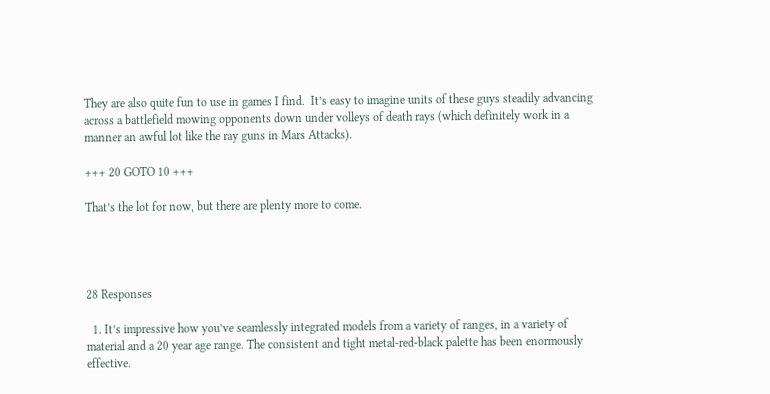They are also quite fun to use in games I find.  It’s easy to imagine units of these guys steadily advancing across a battlefield mowing opponents down under volleys of death rays (which definitely work in a manner an awful lot like the ray guns in Mars Attacks).

+++ 20 GOTO 10 +++

That’s the lot for now, but there are plenty more to come.




28 Responses

  1. It’s impressive how you’ve seamlessly integrated models from a variety of ranges, in a variety of material and a 20 year age range. The consistent and tight metal-red-black palette has been enormously effective.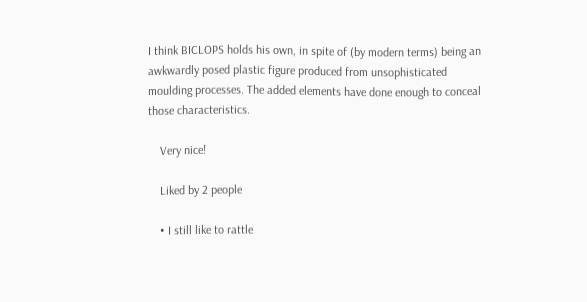I think BICLOPS holds his own, in spite of (by modern terms) being an awkwardly posed plastic figure produced from unsophisticated moulding processes. The added elements have done enough to conceal those characteristics.

    Very nice!

    Liked by 2 people

    • I still like to rattle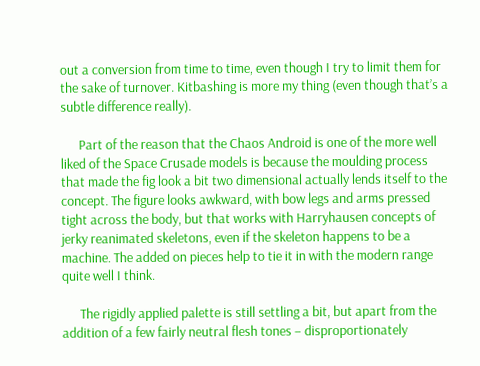out a conversion from time to time, even though I try to limit them for the sake of turnover. Kitbashing is more my thing (even though that’s a subtle difference really).

      Part of the reason that the Chaos Android is one of the more well liked of the Space Crusade models is because the moulding process that made the fig look a bit two dimensional actually lends itself to the concept. The figure looks awkward, with bow legs and arms pressed tight across the body, but that works with Harryhausen concepts of jerky reanimated skeletons, even if the skeleton happens to be a machine. The added on pieces help to tie it in with the modern range quite well I think.

      The rigidly applied palette is still settling a bit, but apart from the addition of a few fairly neutral flesh tones – disproportionately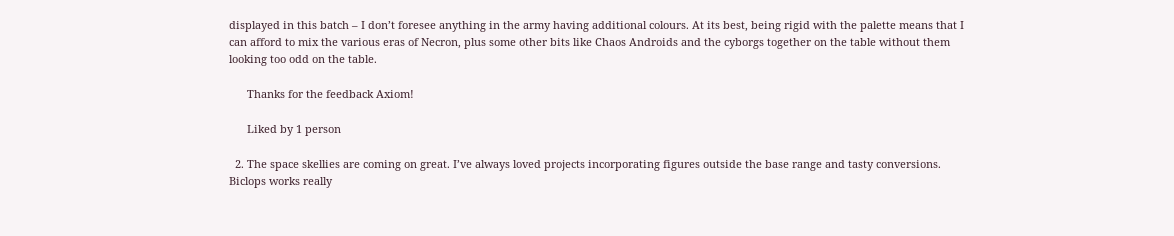displayed in this batch – I don’t foresee anything in the army having additional colours. At its best, being rigid with the palette means that I can afford to mix the various eras of Necron, plus some other bits like Chaos Androids and the cyborgs together on the table without them looking too odd on the table.

      Thanks for the feedback Axiom!

      Liked by 1 person

  2. The space skellies are coming on great. I’ve always loved projects incorporating figures outside the base range and tasty conversions. Biclops works really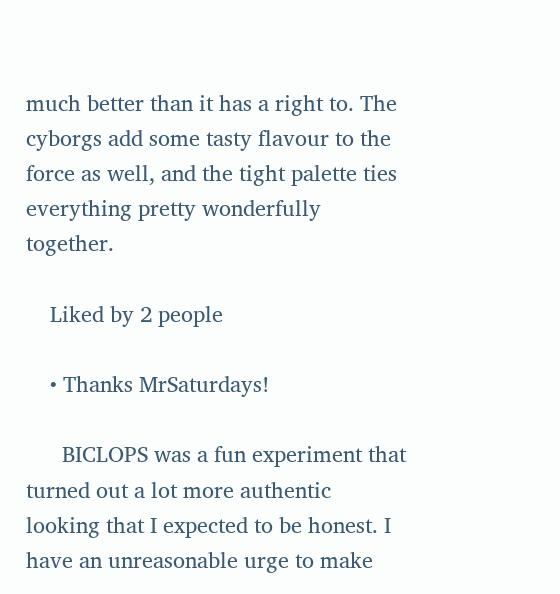much better than it has a right to. The cyborgs add some tasty flavour to the force as well, and the tight palette ties everything pretty wonderfully together.

    Liked by 2 people

    • Thanks MrSaturdays!

      BICLOPS was a fun experiment that turned out a lot more authentic looking that I expected to be honest. I have an unreasonable urge to make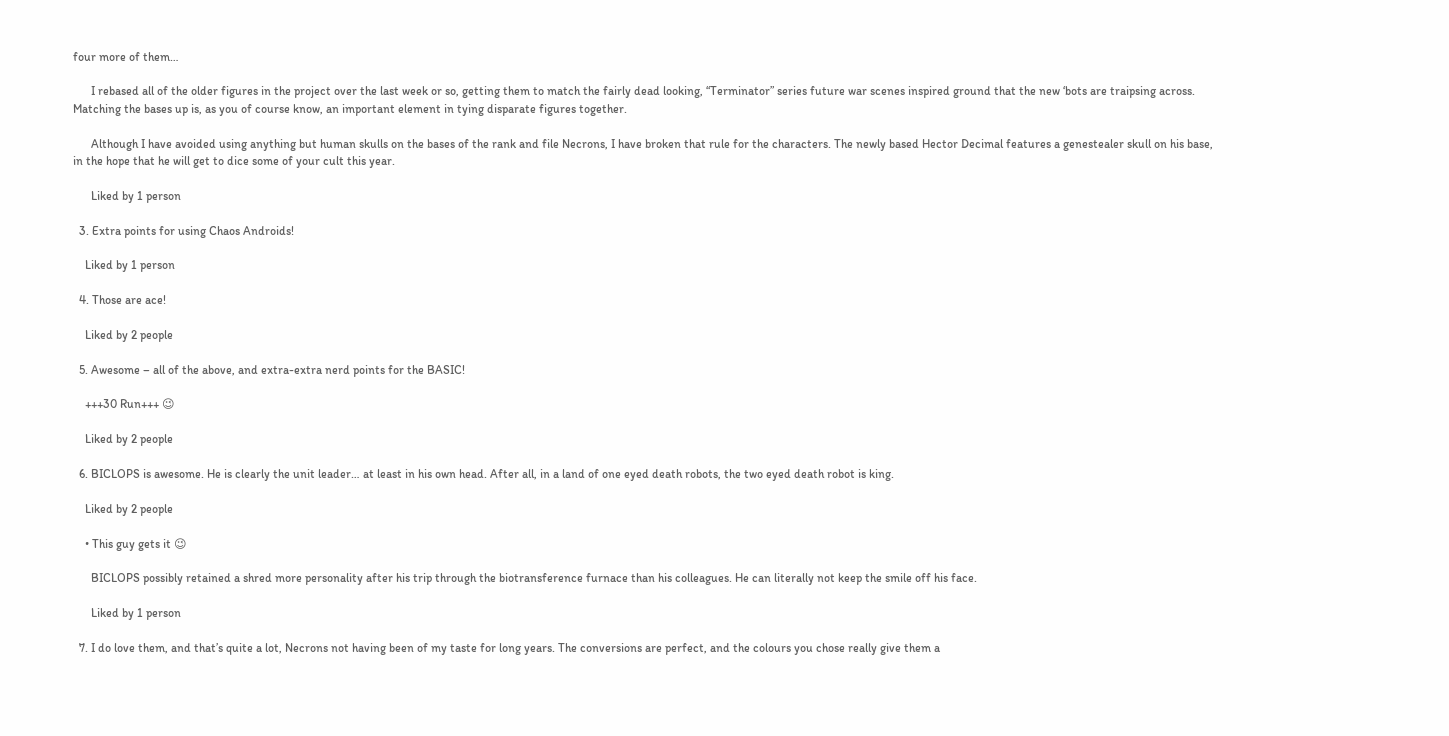four more of them…

      I rebased all of the older figures in the project over the last week or so, getting them to match the fairly dead looking, “Terminator” series future war scenes inspired ground that the new ‘bots are traipsing across. Matching the bases up is, as you of course know, an important element in tying disparate figures together.

      Although I have avoided using anything but human skulls on the bases of the rank and file Necrons, I have broken that rule for the characters. The newly based Hector Decimal features a genestealer skull on his base, in the hope that he will get to dice some of your cult this year.

      Liked by 1 person

  3. Extra points for using Chaos Androids!

    Liked by 1 person

  4. Those are ace!

    Liked by 2 people

  5. Awesome – all of the above, and extra-extra nerd points for the BASIC!

    +++30 Run+++ 😉

    Liked by 2 people

  6. BICLOPS is awesome. He is clearly the unit leader… at least in his own head. After all, in a land of one eyed death robots, the two eyed death robot is king.

    Liked by 2 people

    • This guy gets it 😉

      BICLOPS possibly retained a shred more personality after his trip through the biotransference furnace than his colleagues. He can literally not keep the smile off his face.

      Liked by 1 person

  7. I do love them, and that’s quite a lot, Necrons not having been of my taste for long years. The conversions are perfect, and the colours you chose really give them a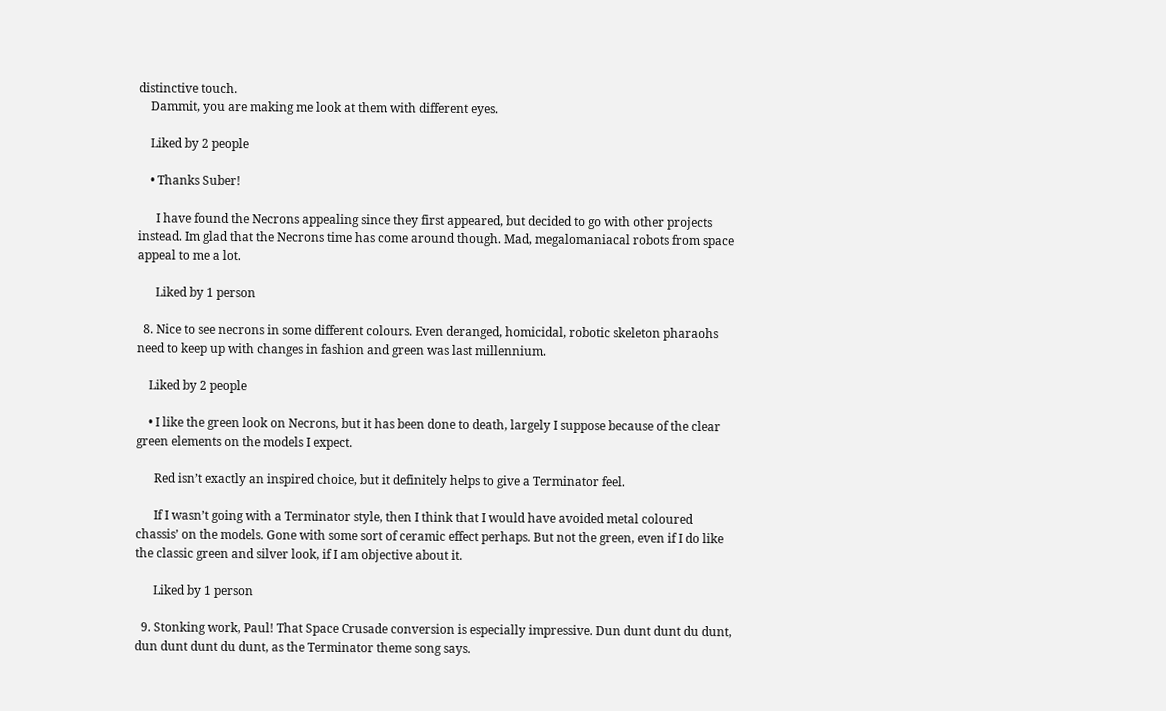distinctive touch.
    Dammit, you are making me look at them with different eyes.

    Liked by 2 people

    • Thanks Suber!

      I have found the Necrons appealing since they first appeared, but decided to go with other projects instead. Im glad that the Necrons time has come around though. Mad, megalomaniacal robots from space appeal to me a lot.

      Liked by 1 person

  8. Nice to see necrons in some different colours. Even deranged, homicidal, robotic skeleton pharaohs need to keep up with changes in fashion and green was last millennium.

    Liked by 2 people

    • I like the green look on Necrons, but it has been done to death, largely I suppose because of the clear green elements on the models I expect.

      Red isn’t exactly an inspired choice, but it definitely helps to give a Terminator feel.

      If I wasn’t going with a Terminator style, then I think that I would have avoided metal coloured chassis’ on the models. Gone with some sort of ceramic effect perhaps. But not the green, even if I do like the classic green and silver look, if I am objective about it.

      Liked by 1 person

  9. Stonking work, Paul! That Space Crusade conversion is especially impressive. Dun dunt dunt du dunt, dun dunt dunt du dunt, as the Terminator theme song says.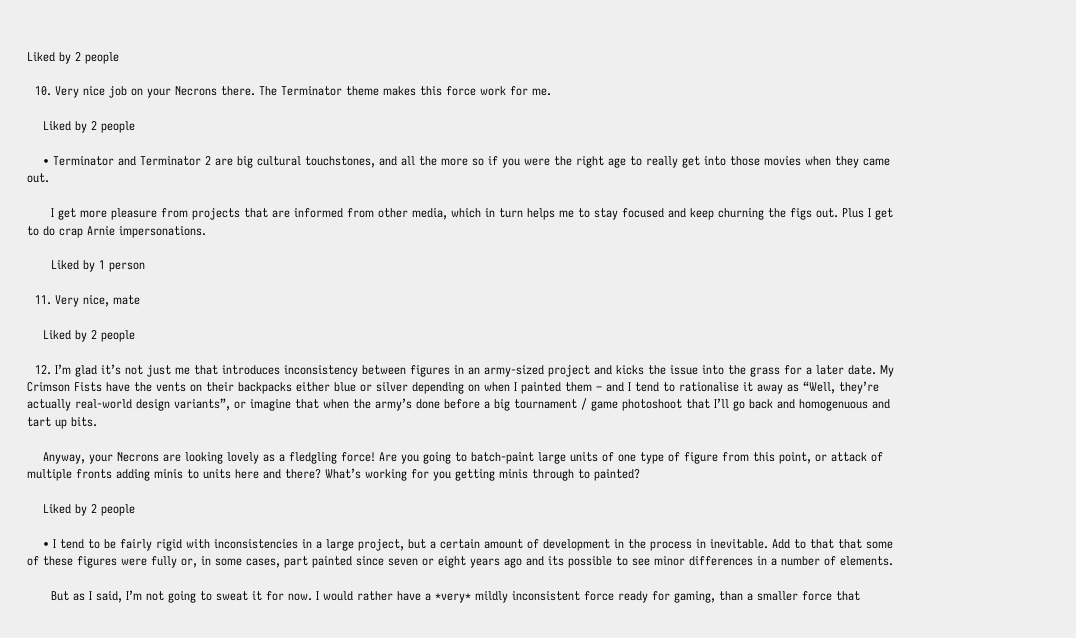Liked by 2 people

  10. Very nice job on your Necrons there. The Terminator theme makes this force work for me.

    Liked by 2 people

    • Terminator and Terminator 2 are big cultural touchstones, and all the more so if you were the right age to really get into those movies when they came out.

      I get more pleasure from projects that are informed from other media, which in turn helps me to stay focused and keep churning the figs out. Plus I get to do crap Arnie impersonations.

      Liked by 1 person

  11. Very nice, mate

    Liked by 2 people

  12. I’m glad it’s not just me that introduces inconsistency between figures in an army-sized project and kicks the issue into the grass for a later date. My Crimson Fists have the vents on their backpacks either blue or silver depending on when I painted them – and I tend to rationalise it away as “Well, they’re actually real-world design variants”, or imagine that when the army’s done before a big tournament / game photoshoot that I’ll go back and homogenuous and tart up bits.

    Anyway, your Necrons are looking lovely as a fledgling force! Are you going to batch-paint large units of one type of figure from this point, or attack of multiple fronts adding minis to units here and there? What’s working for you getting minis through to painted?

    Liked by 2 people

    • I tend to be fairly rigid with inconsistencies in a large project, but a certain amount of development in the process in inevitable. Add to that that some of these figures were fully or, in some cases, part painted since seven or eight years ago and its possible to see minor differences in a number of elements.

      But as I said, I’m not going to sweat it for now. I would rather have a *very* mildly inconsistent force ready for gaming, than a smaller force that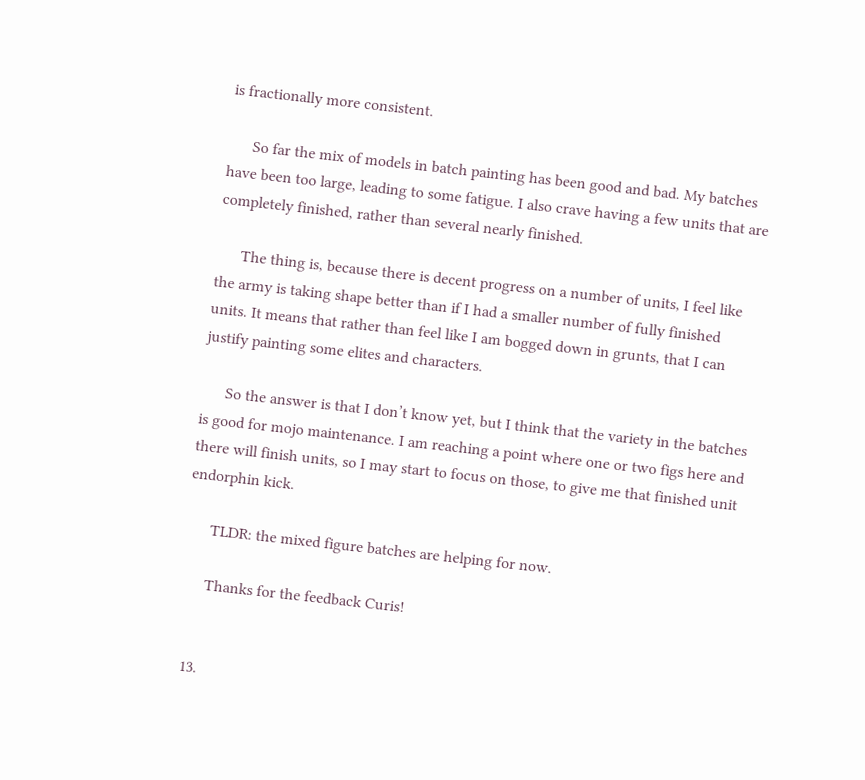is fractionally more consistent.

      So far the mix of models in batch painting has been good and bad. My batches have been too large, leading to some fatigue. I also crave having a few units that are completely finished, rather than several nearly finished.

      The thing is, because there is decent progress on a number of units, I feel like the army is taking shape better than if I had a smaller number of fully finished units. It means that rather than feel like I am bogged down in grunts, that I can justify painting some elites and characters.

      So the answer is that I don’t know yet, but I think that the variety in the batches is good for mojo maintenance. I am reaching a point where one or two figs here and there will finish units, so I may start to focus on those, to give me that finished unit endorphin kick.

      TLDR: the mixed figure batches are helping for now.

      Thanks for the feedback Curis!


  13.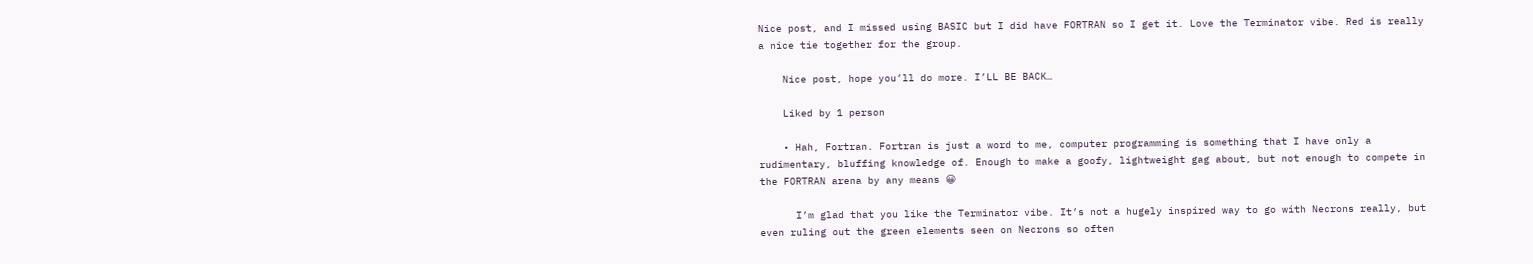Nice post, and I missed using BASIC but I did have FORTRAN so I get it. Love the Terminator vibe. Red is really a nice tie together for the group.

    Nice post, hope you’ll do more. I’LL BE BACK…

    Liked by 1 person

    • Hah, Fortran. Fortran is just a word to me, computer programming is something that I have only a rudimentary, bluffing knowledge of. Enough to make a goofy, lightweight gag about, but not enough to compete in the FORTRAN arena by any means 😀

      I’m glad that you like the Terminator vibe. It’s not a hugely inspired way to go with Necrons really, but even ruling out the green elements seen on Necrons so often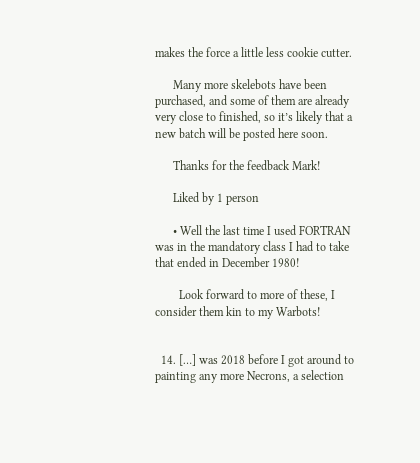makes the force a little less cookie cutter.

      Many more skelebots have been purchased, and some of them are already very close to finished, so it’s likely that a new batch will be posted here soon.

      Thanks for the feedback Mark!

      Liked by 1 person

      • Well the last time I used FORTRAN was in the mandatory class I had to take that ended in December 1980!

        Look forward to more of these, I consider them kin to my Warbots!


  14. […] was 2018 before I got around to painting any more Necrons, a selection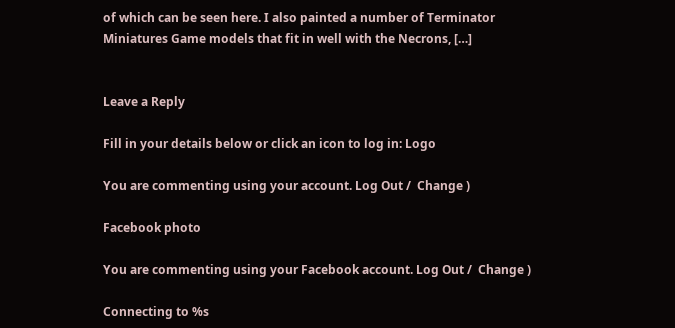of which can be seen here. I also painted a number of Terminator Miniatures Game models that fit in well with the Necrons, […]


Leave a Reply

Fill in your details below or click an icon to log in: Logo

You are commenting using your account. Log Out /  Change )

Facebook photo

You are commenting using your Facebook account. Log Out /  Change )

Connecting to %s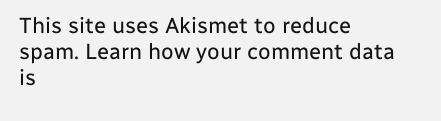This site uses Akismet to reduce spam. Learn how your comment data is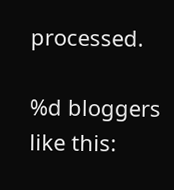processed.

%d bloggers like this: